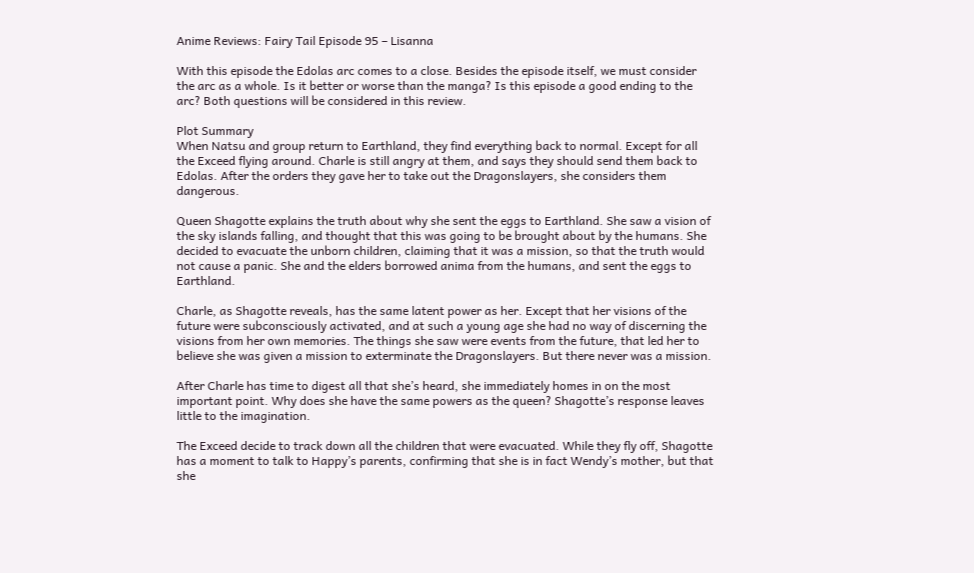Anime Reviews: Fairy Tail Episode 95 – Lisanna

With this episode the Edolas arc comes to a close. Besides the episode itself, we must consider the arc as a whole. Is it better or worse than the manga? Is this episode a good ending to the arc? Both questions will be considered in this review.

Plot Summary
When Natsu and group return to Earthland, they find everything back to normal. Except for all the Exceed flying around. Charle is still angry at them, and says they should send them back to Edolas. After the orders they gave her to take out the Dragonslayers, she considers them dangerous.

Queen Shagotte explains the truth about why she sent the eggs to Earthland. She saw a vision of the sky islands falling, and thought that this was going to be brought about by the humans. She decided to evacuate the unborn children, claiming that it was a mission, so that the truth would not cause a panic. She and the elders borrowed anima from the humans, and sent the eggs to Earthland.

Charle, as Shagotte reveals, has the same latent power as her. Except that her visions of the future were subconsciously activated, and at such a young age she had no way of discerning the visions from her own memories. The things she saw were events from the future, that led her to believe she was given a mission to exterminate the Dragonslayers. But there never was a mission.

After Charle has time to digest all that she’s heard, she immediately homes in on the most important point. Why does she have the same powers as the queen? Shagotte’s response leaves little to the imagination.

The Exceed decide to track down all the children that were evacuated. While they fly off, Shagotte has a moment to talk to Happy’s parents, confirming that she is in fact Wendy’s mother, but that she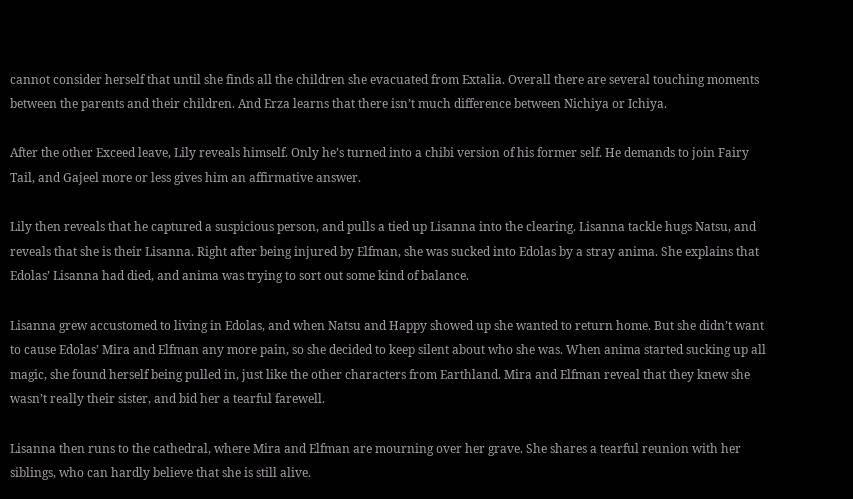cannot consider herself that until she finds all the children she evacuated from Extalia. Overall there are several touching moments between the parents and their children. And Erza learns that there isn’t much difference between Nichiya or Ichiya.

After the other Exceed leave, Lily reveals himself. Only he’s turned into a chibi version of his former self. He demands to join Fairy Tail, and Gajeel more or less gives him an affirmative answer.

Lily then reveals that he captured a suspicious person, and pulls a tied up Lisanna into the clearing. Lisanna tackle hugs Natsu, and reveals that she is their Lisanna. Right after being injured by Elfman, she was sucked into Edolas by a stray anima. She explains that Edolas’ Lisanna had died, and anima was trying to sort out some kind of balance.

Lisanna grew accustomed to living in Edolas, and when Natsu and Happy showed up she wanted to return home. But she didn’t want to cause Edolas’ Mira and Elfman any more pain, so she decided to keep silent about who she was. When anima started sucking up all magic, she found herself being pulled in, just like the other characters from Earthland. Mira and Elfman reveal that they knew she wasn’t really their sister, and bid her a tearful farewell.

Lisanna then runs to the cathedral, where Mira and Elfman are mourning over her grave. She shares a tearful reunion with her siblings, who can hardly believe that she is still alive.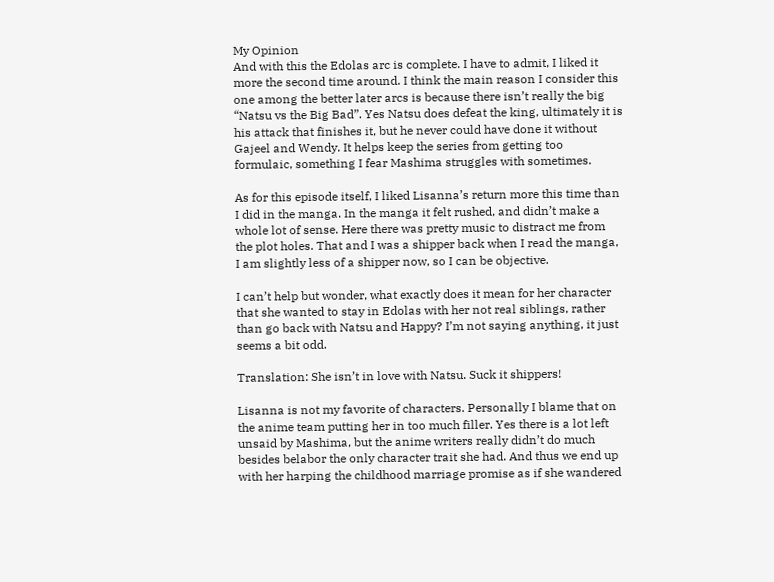My Opinion
And with this the Edolas arc is complete. I have to admit, I liked it more the second time around. I think the main reason I consider this one among the better later arcs is because there isn’t really the big “Natsu vs the Big Bad”. Yes Natsu does defeat the king, ultimately it is his attack that finishes it, but he never could have done it without Gajeel and Wendy. It helps keep the series from getting too formulaic, something I fear Mashima struggles with sometimes.

As for this episode itself, I liked Lisanna’s return more this time than I did in the manga. In the manga it felt rushed, and didn’t make a whole lot of sense. Here there was pretty music to distract me from the plot holes. That and I was a shipper back when I read the manga, I am slightly less of a shipper now, so I can be objective.

I can’t help but wonder, what exactly does it mean for her character that she wanted to stay in Edolas with her not real siblings, rather than go back with Natsu and Happy? I’m not saying anything, it just seems a bit odd.

Translation: She isn’t in love with Natsu. Suck it shippers!

Lisanna is not my favorite of characters. Personally I blame that on the anime team putting her in too much filler. Yes there is a lot left unsaid by Mashima, but the anime writers really didn’t do much besides belabor the only character trait she had. And thus we end up with her harping the childhood marriage promise as if she wandered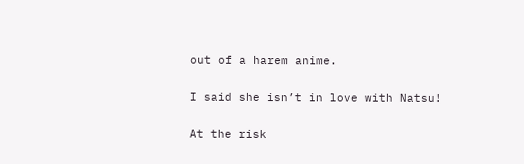out of a harem anime.

I said she isn’t in love with Natsu!

At the risk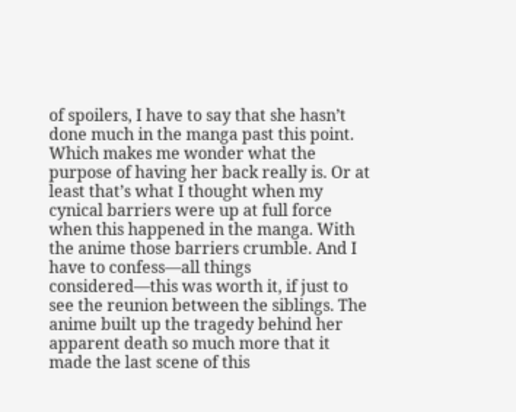of spoilers, I have to say that she hasn’t done much in the manga past this point. Which makes me wonder what the purpose of having her back really is. Or at least that’s what I thought when my cynical barriers were up at full force when this happened in the manga. With the anime those barriers crumble. And I have to confess—all things considered—this was worth it, if just to see the reunion between the siblings. The anime built up the tragedy behind her apparent death so much more that it made the last scene of this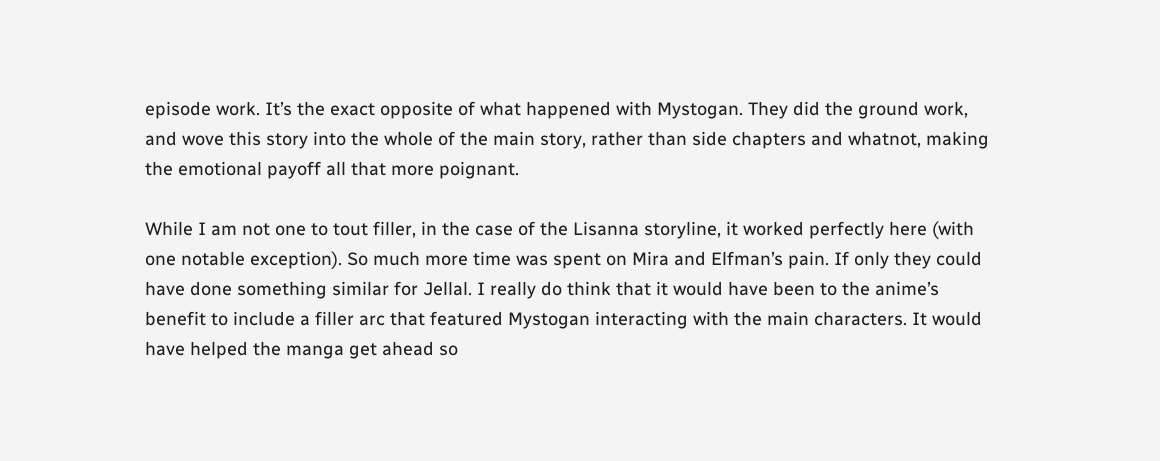episode work. It’s the exact opposite of what happened with Mystogan. They did the ground work, and wove this story into the whole of the main story, rather than side chapters and whatnot, making the emotional payoff all that more poignant.

While I am not one to tout filler, in the case of the Lisanna storyline, it worked perfectly here (with one notable exception). So much more time was spent on Mira and Elfman’s pain. If only they could have done something similar for Jellal. I really do think that it would have been to the anime’s benefit to include a filler arc that featured Mystogan interacting with the main characters. It would have helped the manga get ahead so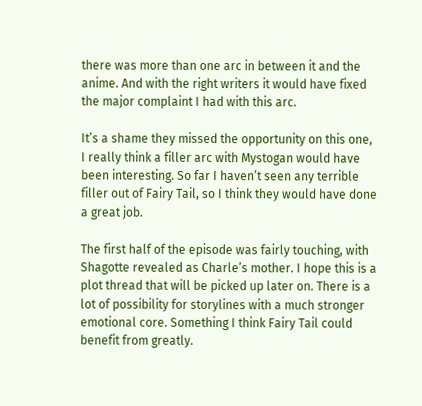there was more than one arc in between it and the anime. And with the right writers it would have fixed the major complaint I had with this arc.

It’s a shame they missed the opportunity on this one, I really think a filler arc with Mystogan would have been interesting. So far I haven’t seen any terrible filler out of Fairy Tail, so I think they would have done a great job.

The first half of the episode was fairly touching, with Shagotte revealed as Charle’s mother. I hope this is a plot thread that will be picked up later on. There is a lot of possibility for storylines with a much stronger emotional core. Something I think Fairy Tail could benefit from greatly.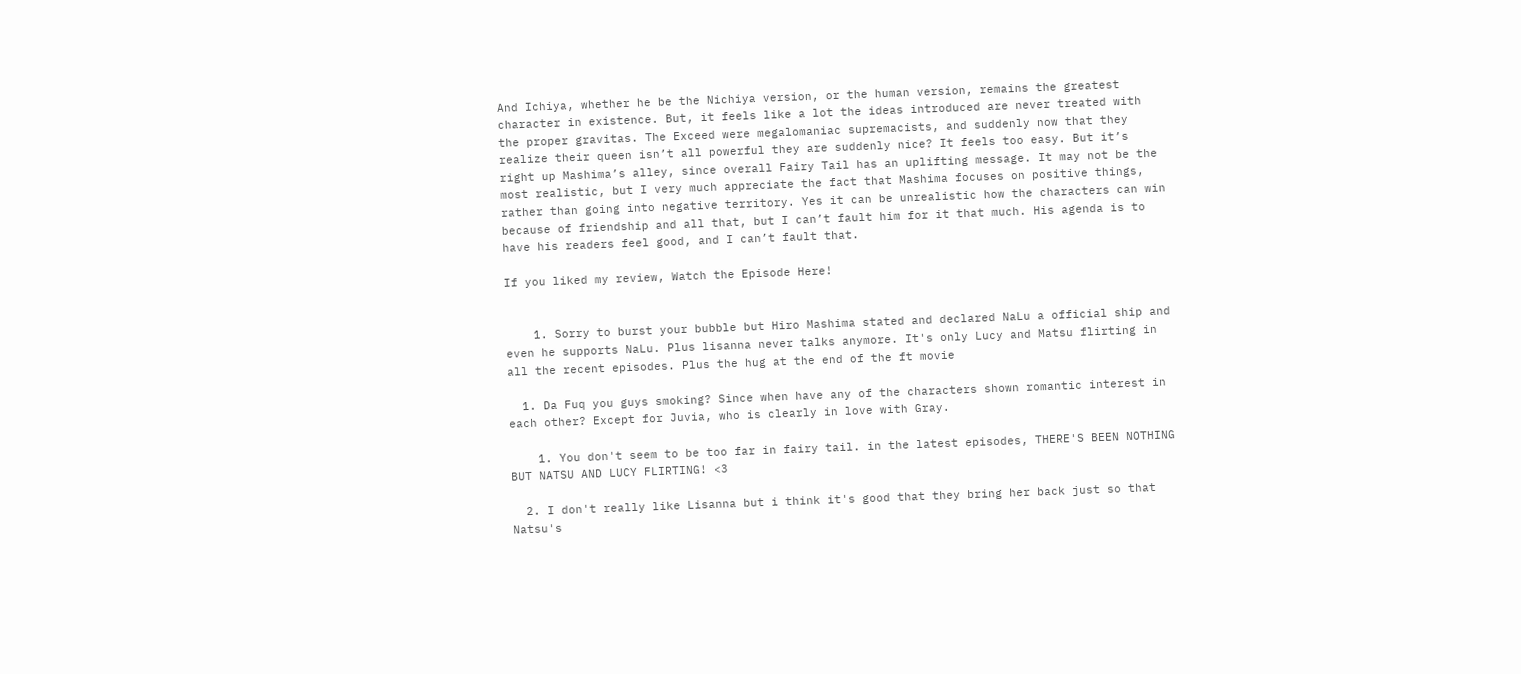And Ichiya, whether he be the Nichiya version, or the human version, remains the greatest character in existence. But, it feels like a lot the ideas introduced are never treated with the proper gravitas. The Exceed were megalomaniac supremacists, and suddenly now that they realize their queen isn’t all powerful they are suddenly nice? It feels too easy. But it’s right up Mashima’s alley, since overall Fairy Tail has an uplifting message. It may not be the most realistic, but I very much appreciate the fact that Mashima focuses on positive things, rather than going into negative territory. Yes it can be unrealistic how the characters can win because of friendship and all that, but I can’t fault him for it that much. His agenda is to have his readers feel good, and I can’t fault that.

If you liked my review, Watch the Episode Here!


    1. Sorry to burst your bubble but Hiro Mashima stated and declared NaLu a official ship and even he supports NaLu. Plus lisanna never talks anymore. It's only Lucy and Matsu flirting in all the recent episodes. Plus the hug at the end of the ft movie

  1. Da Fuq you guys smoking? Since when have any of the characters shown romantic interest in each other? Except for Juvia, who is clearly in love with Gray.

    1. You don't seem to be too far in fairy tail. in the latest episodes, THERE'S BEEN NOTHING BUT NATSU AND LUCY FLIRTING! <3

  2. I don't really like Lisanna but i think it's good that they bring her back just so that Natsu's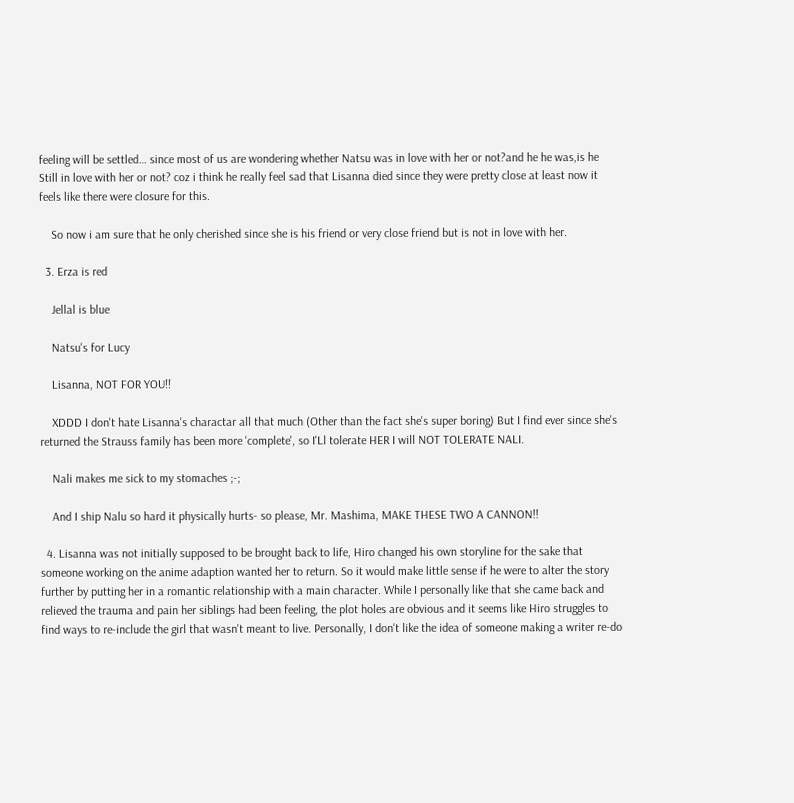feeling will be settled… since most of us are wondering whether Natsu was in love with her or not?and he he was,is he Still in love with her or not? coz i think he really feel sad that Lisanna died since they were pretty close at least now it feels like there were closure for this.

    So now i am sure that he only cherished since she is his friend or very close friend but is not in love with her.

  3. Erza is red

    Jellal is blue

    Natsu's for Lucy

    Lisanna, NOT FOR YOU!!

    XDDD I don't hate Lisanna's charactar all that much (Other than the fact she's super boring) But I find ever since she's returned the Strauss family has been more 'complete', so I'Ll tolerate HER I will NOT TOLERATE NALI.

    Nali makes me sick to my stomaches ;-;

    And I ship Nalu so hard it physically hurts- so please, Mr. Mashima, MAKE THESE TWO A CANNON!!

  4. Lisanna was not initially supposed to be brought back to life, Hiro changed his own storyline for the sake that someone working on the anime adaption wanted her to return. So it would make little sense if he were to alter the story further by putting her in a romantic relationship with a main character. While I personally like that she came back and relieved the trauma and pain her siblings had been feeling, the plot holes are obvious and it seems like Hiro struggles to find ways to re-include the girl that wasn't meant to live. Personally, I don't like the idea of someone making a writer re-do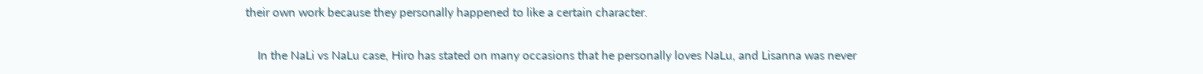their own work because they personally happened to like a certain character.

    In the NaLi vs NaLu case, Hiro has stated on many occasions that he personally loves NaLu, and Lisanna was never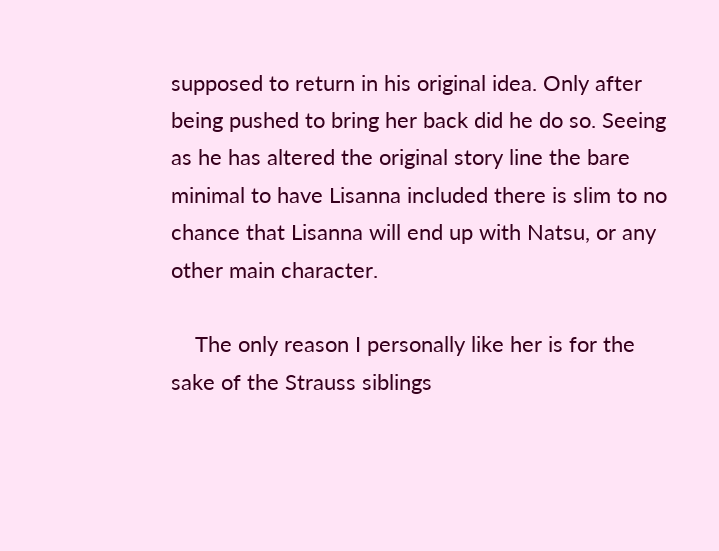supposed to return in his original idea. Only after being pushed to bring her back did he do so. Seeing as he has altered the original story line the bare minimal to have Lisanna included there is slim to no chance that Lisanna will end up with Natsu, or any other main character.

    The only reason I personally like her is for the sake of the Strauss siblings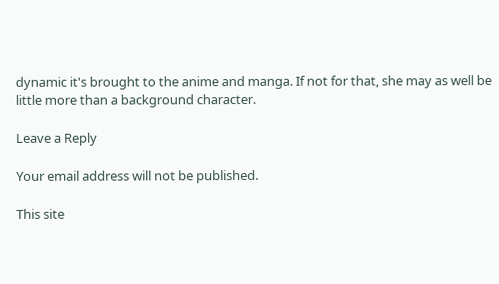dynamic it's brought to the anime and manga. If not for that, she may as well be little more than a background character.

Leave a Reply

Your email address will not be published.

This site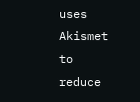uses Akismet to reduce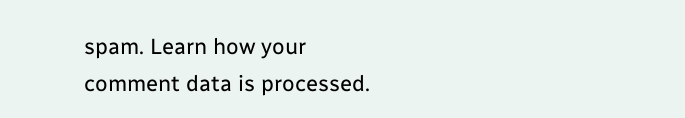spam. Learn how your comment data is processed.